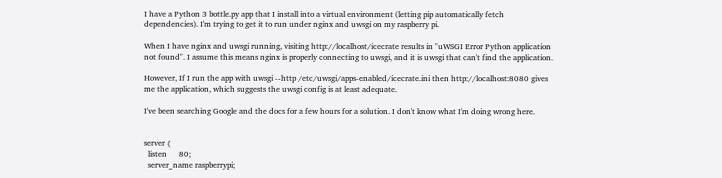I have a Python 3 bottle.py app that I install into a virtual environment (letting pip automatically fetch dependencies). I'm trying to get it to run under nginx and uwsgi on my raspberry pi.

When I have nginx and uwsgi running, visiting http://localhost/icecrate results in "uWSGI Error Python application not found". I assume this means nginx is properly connecting to uwsgi, and it is uwsgi that can't find the application.

However, If I run the app with uwsgi --http /etc/uwsgi/apps-enabled/icecrate.ini then http://localhost:8080 gives me the application, which suggests the uwsgi config is at least adequate.

I've been searching Google and the docs for a few hours for a solution. I don't know what I'm doing wrong here.


server {
  listen      80;
  server_name raspberrypi;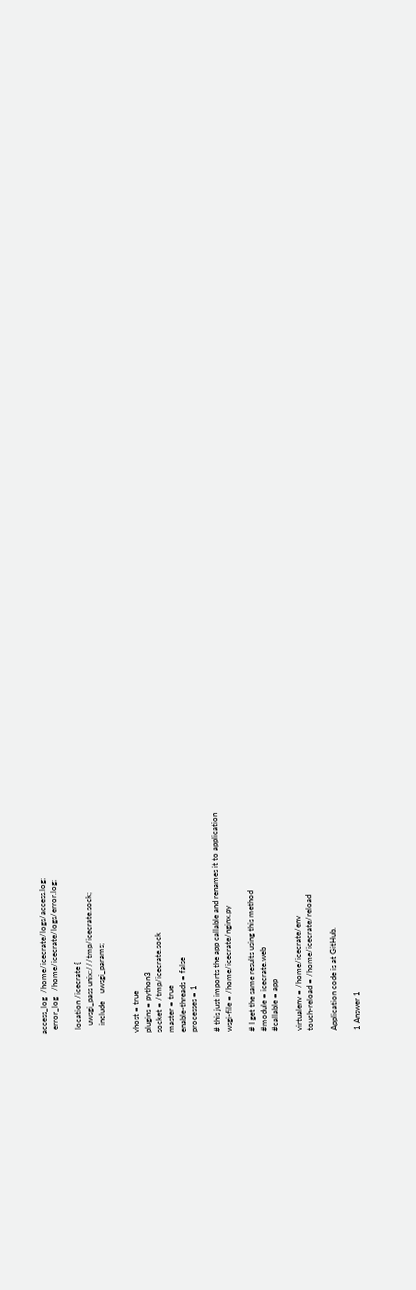access_log  /home/icecrate/logs/access.log;
  error_log   /home/icecrate/logs/error.log;

  location /icecrate {
    uwsgi_pass unix:///tmp/icecrate.sock;
    include    uwsgi_params;


vhost = true
plugins = python3
socket = /tmp/icecrate.sock
master = true
enable-threads = false
processes = 1

# this just imports the app callable and renames it to application
wsgi-file = /home/icecrate/nginx.py

# I get the same results using this method
#module = icecrate.web
#callable = app

virtualenv = /home/icecrate/env
touch-reload = /home/icecrate/reload

Application code is at GitHub.

1 Answer 1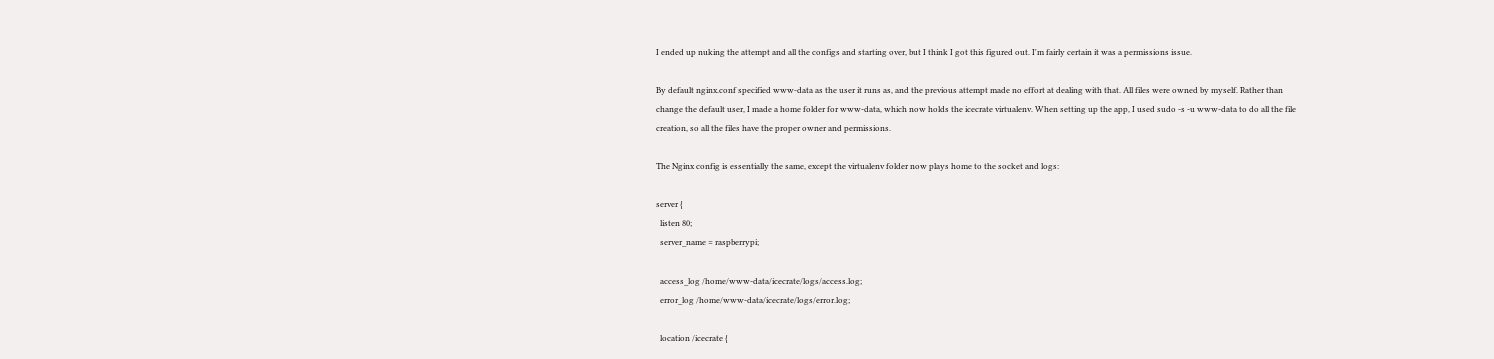I ended up nuking the attempt and all the configs and starting over, but I think I got this figured out. I'm fairly certain it was a permissions issue.

By default nginx.conf specified www-data as the user it runs as, and the previous attempt made no effort at dealing with that. All files were owned by myself. Rather than change the default user, I made a home folder for www-data, which now holds the icecrate virtualenv. When setting up the app, I used sudo -s -u www-data to do all the file creation, so all the files have the proper owner and permissions.

The Nginx config is essentially the same, except the virtualenv folder now plays home to the socket and logs:

server {
  listen 80;
  server_name = raspberrypi;

  access_log /home/www-data/icecrate/logs/access.log;
  error_log /home/www-data/icecrate/logs/error.log;

  location /icecrate {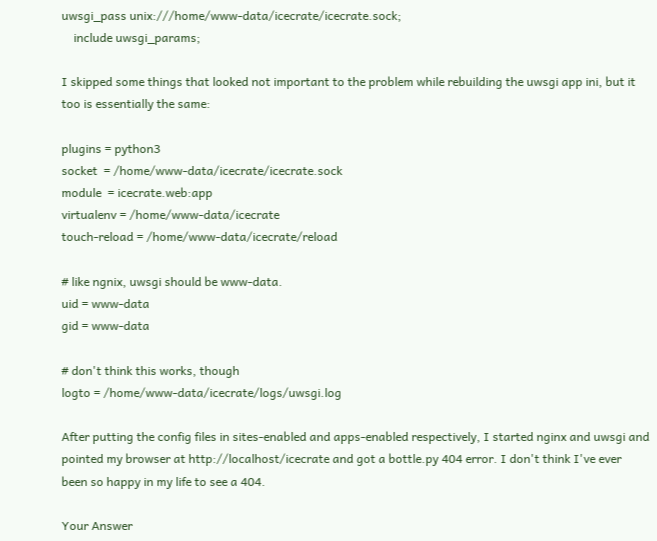uwsgi_pass unix:///home/www-data/icecrate/icecrate.sock;
    include uwsgi_params;

I skipped some things that looked not important to the problem while rebuilding the uwsgi app ini, but it too is essentially the same:

plugins = python3
socket  = /home/www-data/icecrate/icecrate.sock
module  = icecrate.web:app
virtualenv = /home/www-data/icecrate
touch-reload = /home/www-data/icecrate/reload

# like ngnix, uwsgi should be www-data.
uid = www-data
gid = www-data

# don't think this works, though
logto = /home/www-data/icecrate/logs/uwsgi.log

After putting the config files in sites-enabled and apps-enabled respectively, I started nginx and uwsgi and pointed my browser at http://localhost/icecrate and got a bottle.py 404 error. I don't think I've ever been so happy in my life to see a 404.

Your Answer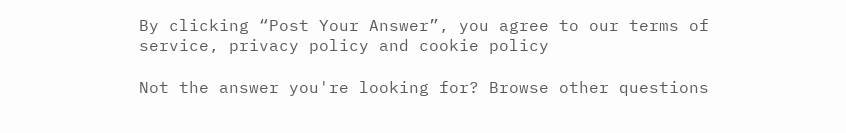By clicking “Post Your Answer”, you agree to our terms of service, privacy policy and cookie policy

Not the answer you're looking for? Browse other questions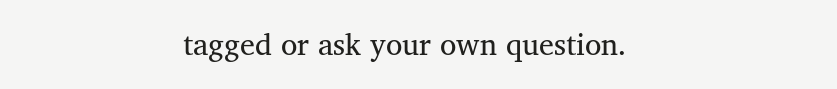tagged or ask your own question.